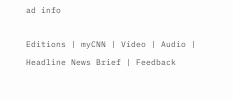ad info

Editions | myCNN | Video | Audio | Headline News Brief | Feedback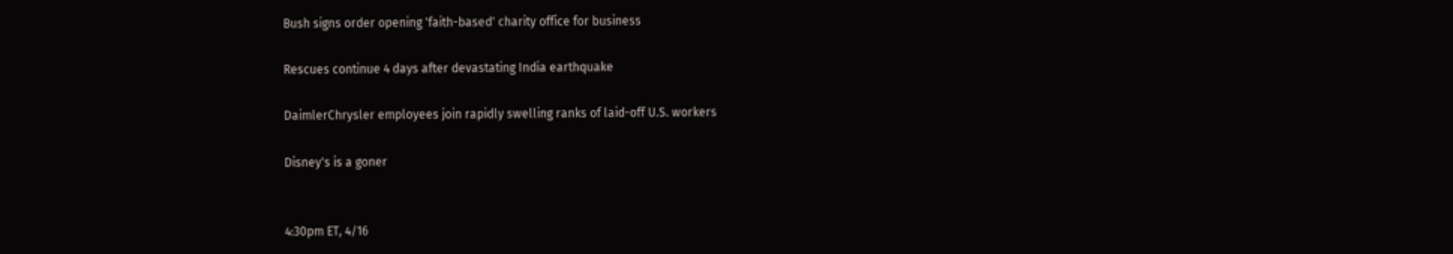Bush signs order opening 'faith-based' charity office for business

Rescues continue 4 days after devastating India earthquake

DaimlerChrysler employees join rapidly swelling ranks of laid-off U.S. workers

Disney's is a goner


4:30pm ET, 4/16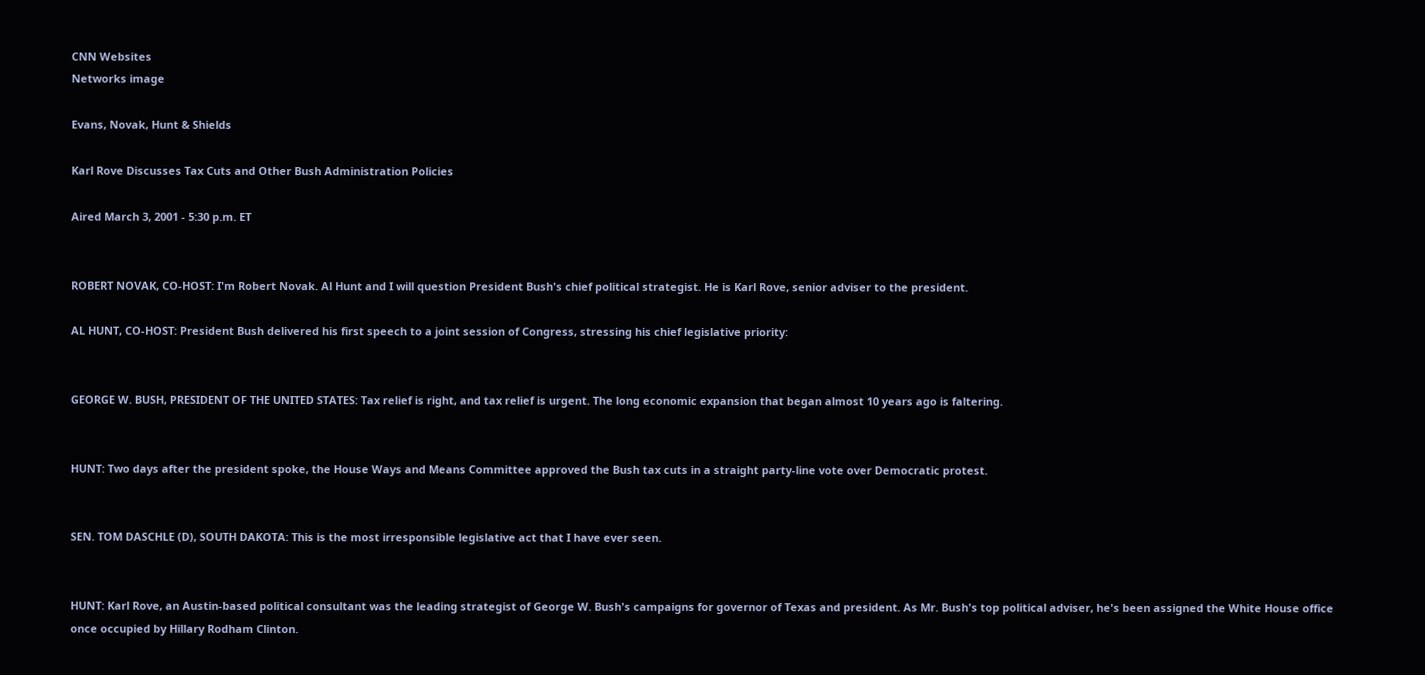CNN Websites
Networks image

Evans, Novak, Hunt & Shields

Karl Rove Discusses Tax Cuts and Other Bush Administration Policies

Aired March 3, 2001 - 5:30 p.m. ET


ROBERT NOVAK, CO-HOST: I'm Robert Novak. Al Hunt and I will question President Bush's chief political strategist. He is Karl Rove, senior adviser to the president.

AL HUNT, CO-HOST: President Bush delivered his first speech to a joint session of Congress, stressing his chief legislative priority:


GEORGE W. BUSH, PRESIDENT OF THE UNITED STATES: Tax relief is right, and tax relief is urgent. The long economic expansion that began almost 10 years ago is faltering.


HUNT: Two days after the president spoke, the House Ways and Means Committee approved the Bush tax cuts in a straight party-line vote over Democratic protest.


SEN. TOM DASCHLE (D), SOUTH DAKOTA: This is the most irresponsible legislative act that I have ever seen.


HUNT: Karl Rove, an Austin-based political consultant was the leading strategist of George W. Bush's campaigns for governor of Texas and president. As Mr. Bush's top political adviser, he's been assigned the White House office once occupied by Hillary Rodham Clinton.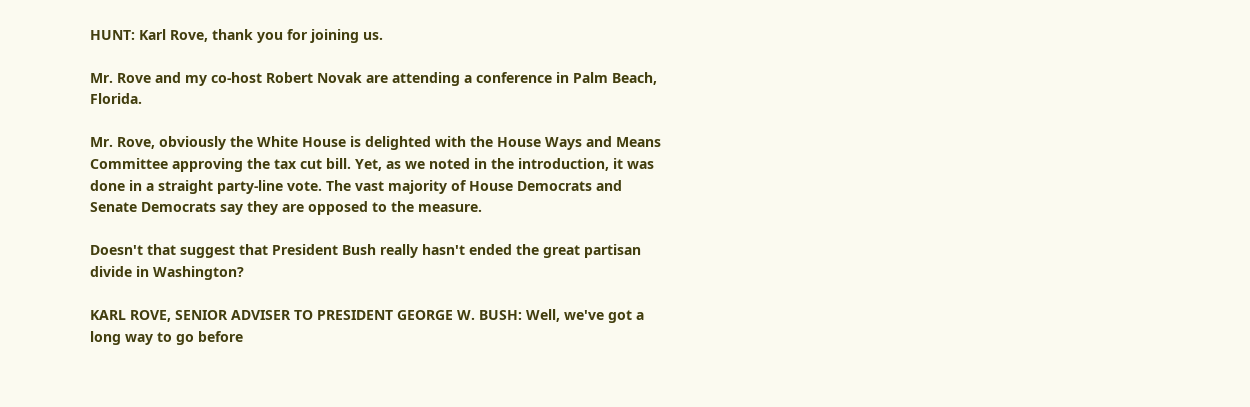HUNT: Karl Rove, thank you for joining us.

Mr. Rove and my co-host Robert Novak are attending a conference in Palm Beach, Florida.

Mr. Rove, obviously the White House is delighted with the House Ways and Means Committee approving the tax cut bill. Yet, as we noted in the introduction, it was done in a straight party-line vote. The vast majority of House Democrats and Senate Democrats say they are opposed to the measure.

Doesn't that suggest that President Bush really hasn't ended the great partisan divide in Washington?

KARL ROVE, SENIOR ADVISER TO PRESIDENT GEORGE W. BUSH: Well, we've got a long way to go before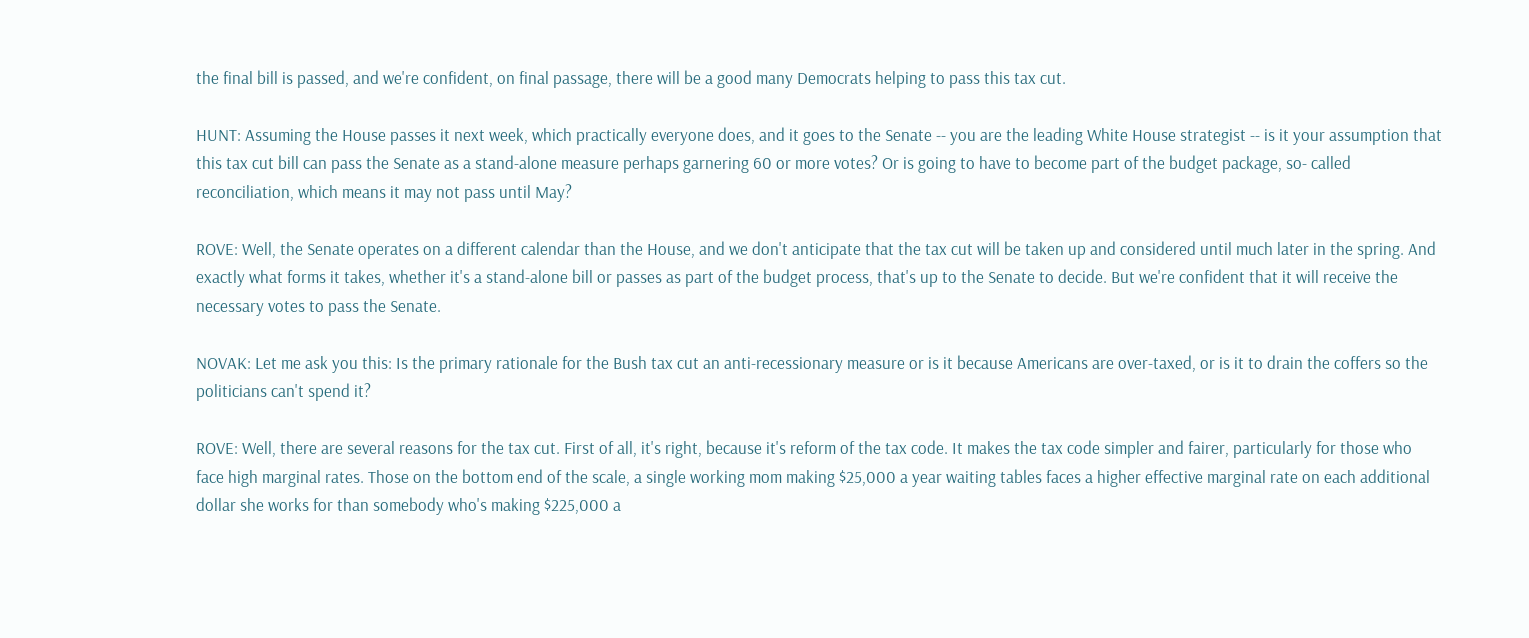the final bill is passed, and we're confident, on final passage, there will be a good many Democrats helping to pass this tax cut.

HUNT: Assuming the House passes it next week, which practically everyone does, and it goes to the Senate -- you are the leading White House strategist -- is it your assumption that this tax cut bill can pass the Senate as a stand-alone measure perhaps garnering 60 or more votes? Or is going to have to become part of the budget package, so- called reconciliation, which means it may not pass until May?

ROVE: Well, the Senate operates on a different calendar than the House, and we don't anticipate that the tax cut will be taken up and considered until much later in the spring. And exactly what forms it takes, whether it's a stand-alone bill or passes as part of the budget process, that's up to the Senate to decide. But we're confident that it will receive the necessary votes to pass the Senate.

NOVAK: Let me ask you this: Is the primary rationale for the Bush tax cut an anti-recessionary measure or is it because Americans are over-taxed, or is it to drain the coffers so the politicians can't spend it?

ROVE: Well, there are several reasons for the tax cut. First of all, it's right, because it's reform of the tax code. It makes the tax code simpler and fairer, particularly for those who face high marginal rates. Those on the bottom end of the scale, a single working mom making $25,000 a year waiting tables faces a higher effective marginal rate on each additional dollar she works for than somebody who's making $225,000 a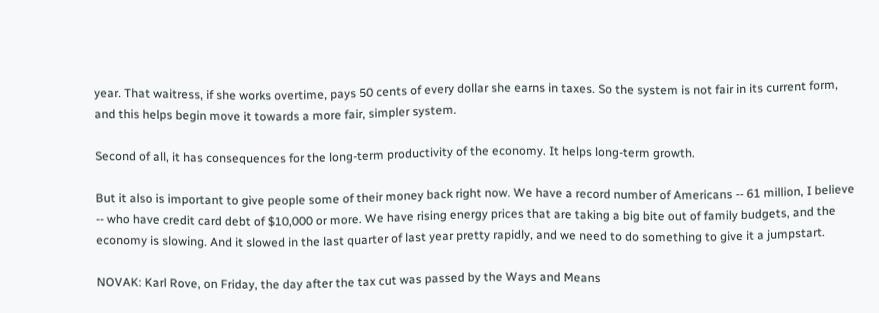year. That waitress, if she works overtime, pays 50 cents of every dollar she earns in taxes. So the system is not fair in its current form, and this helps begin move it towards a more fair, simpler system.

Second of all, it has consequences for the long-term productivity of the economy. It helps long-term growth.

But it also is important to give people some of their money back right now. We have a record number of Americans -- 61 million, I believe -- who have credit card debt of $10,000 or more. We have rising energy prices that are taking a big bite out of family budgets, and the economy is slowing. And it slowed in the last quarter of last year pretty rapidly, and we need to do something to give it a jumpstart.

NOVAK: Karl Rove, on Friday, the day after the tax cut was passed by the Ways and Means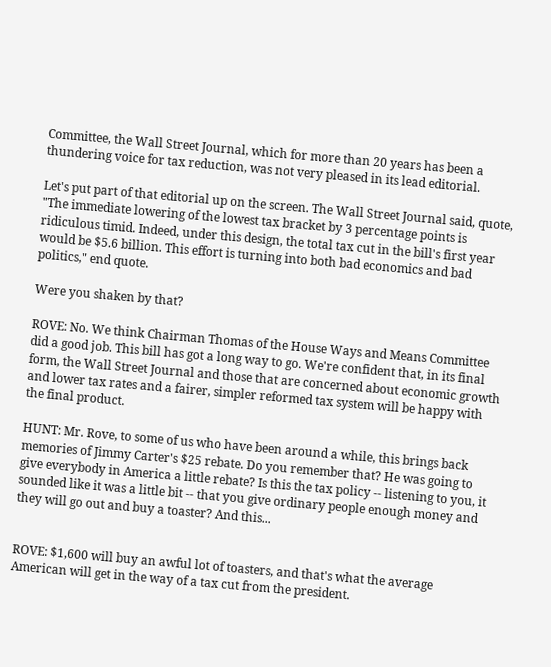Committee, the Wall Street Journal, which for more than 20 years has been a thundering voice for tax reduction, was not very pleased in its lead editorial.

Let's put part of that editorial up on the screen. The Wall Street Journal said, quote, "The immediate lowering of the lowest tax bracket by 3 percentage points is ridiculous timid. Indeed, under this design, the total tax cut in the bill's first year would be $5.6 billion. This effort is turning into both bad economics and bad politics," end quote.

Were you shaken by that?

ROVE: No. We think Chairman Thomas of the House Ways and Means Committee did a good job. This bill has got a long way to go. We're confident that, in its final form, the Wall Street Journal and those that are concerned about economic growth and lower tax rates and a fairer, simpler reformed tax system will be happy with the final product.

HUNT: Mr. Rove, to some of us who have been around a while, this brings back memories of Jimmy Carter's $25 rebate. Do you remember that? He was going to give everybody in America a little rebate? Is this the tax policy -- listening to you, it sounded like it was a little bit -- that you give ordinary people enough money and they will go out and buy a toaster? And this...


ROVE: $1,600 will buy an awful lot of toasters, and that's what the average American will get in the way of a tax cut from the president.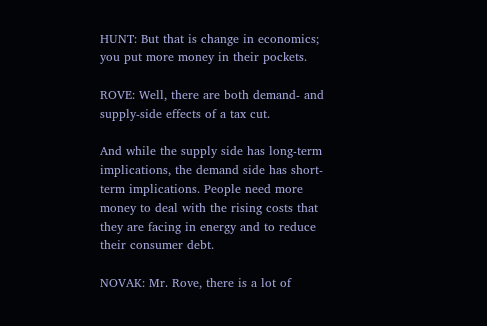HUNT: But that is change in economics; you put more money in their pockets.

ROVE: Well, there are both demand- and supply-side effects of a tax cut.

And while the supply side has long-term implications, the demand side has short-term implications. People need more money to deal with the rising costs that they are facing in energy and to reduce their consumer debt.

NOVAK: Mr. Rove, there is a lot of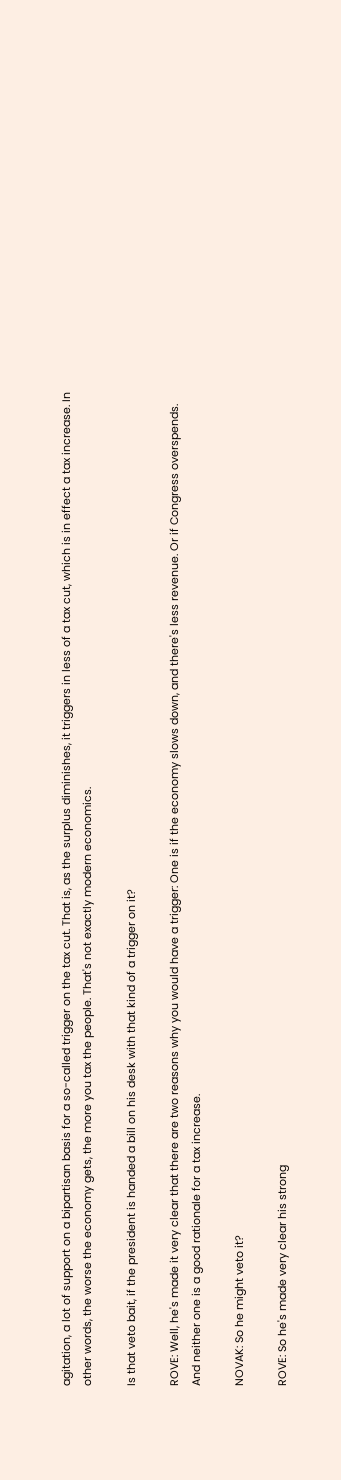agitation, a lot of support on a bipartisan basis for a so-called trigger on the tax cut. That is, as the surplus diminishes, it triggers in less of a tax cut, which is in effect a tax increase. In other words, the worse the economy gets, the more you tax the people. That's not exactly modern economics.

Is that veto bait, if the president is handed a bill on his desk with that kind of a trigger on it?

ROVE: Well, he's made it very clear that there are two reasons why you would have a trigger: One is if the economy slows down, and there's less revenue. Or if Congress overspends. And neither one is a good rationale for a tax increase.

NOVAK: So he might veto it?

ROVE: So he's made very clear his strong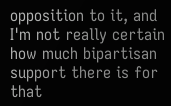opposition to it, and I'm not really certain how much bipartisan support there is for that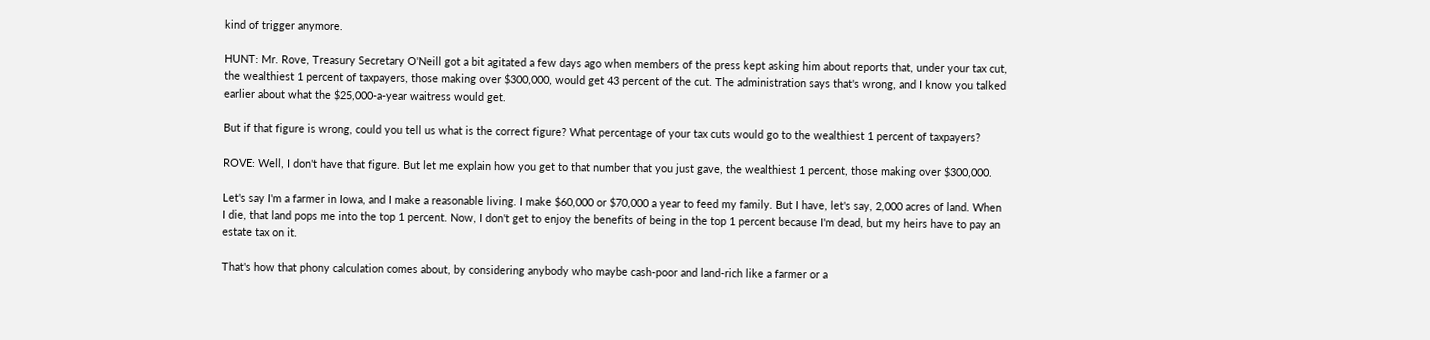kind of trigger anymore.

HUNT: Mr. Rove, Treasury Secretary O'Neill got a bit agitated a few days ago when members of the press kept asking him about reports that, under your tax cut, the wealthiest 1 percent of taxpayers, those making over $300,000, would get 43 percent of the cut. The administration says that's wrong, and I know you talked earlier about what the $25,000-a-year waitress would get.

But if that figure is wrong, could you tell us what is the correct figure? What percentage of your tax cuts would go to the wealthiest 1 percent of taxpayers?

ROVE: Well, I don't have that figure. But let me explain how you get to that number that you just gave, the wealthiest 1 percent, those making over $300,000.

Let's say I'm a farmer in Iowa, and I make a reasonable living. I make $60,000 or $70,000 a year to feed my family. But I have, let's say, 2,000 acres of land. When I die, that land pops me into the top 1 percent. Now, I don't get to enjoy the benefits of being in the top 1 percent because I'm dead, but my heirs have to pay an estate tax on it.

That's how that phony calculation comes about, by considering anybody who maybe cash-poor and land-rich like a farmer or a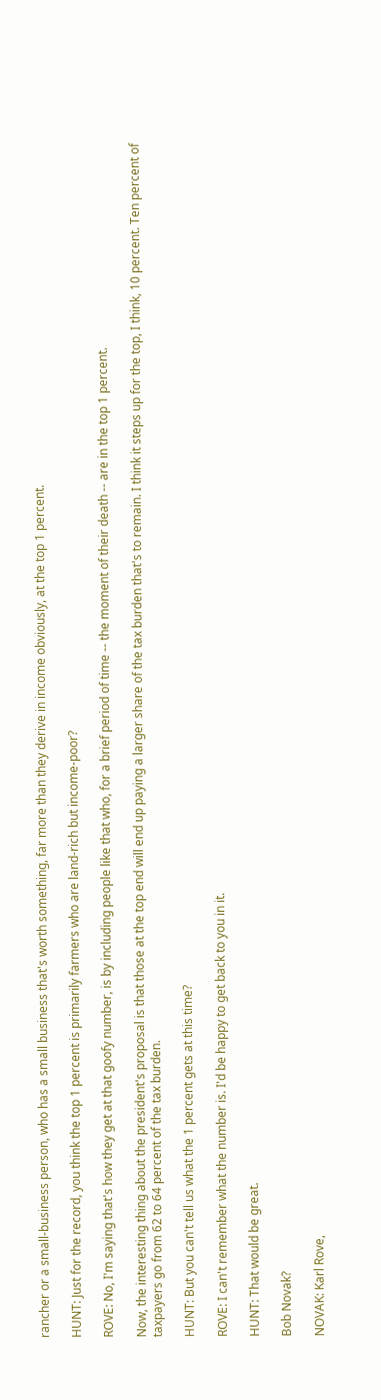rancher or a small-business person, who has a small business that's worth something, far more than they derive in income obviously, at the top 1 percent.

HUNT: Just for the record, you think the top 1 percent is primarily farmers who are land-rich but income-poor?

ROVE: No, I'm saying that's how they get at that goofy number, is by including people like that who, for a brief period of time -- the moment of their death -- are in the top 1 percent.

Now, the interesting thing about the president's proposal is that those at the top end will end up paying a larger share of the tax burden that's to remain. I think it steps up for the top, I think, 10 percent. Ten percent of taxpayers go from 62 to 64 percent of the tax burden.

HUNT: But you can't tell us what the 1 percent gets at this time?

ROVE: I can't remember what the number is. I'd be happy to get back to you in it.

HUNT: That would be great.

Bob Novak?

NOVAK: Karl Rove,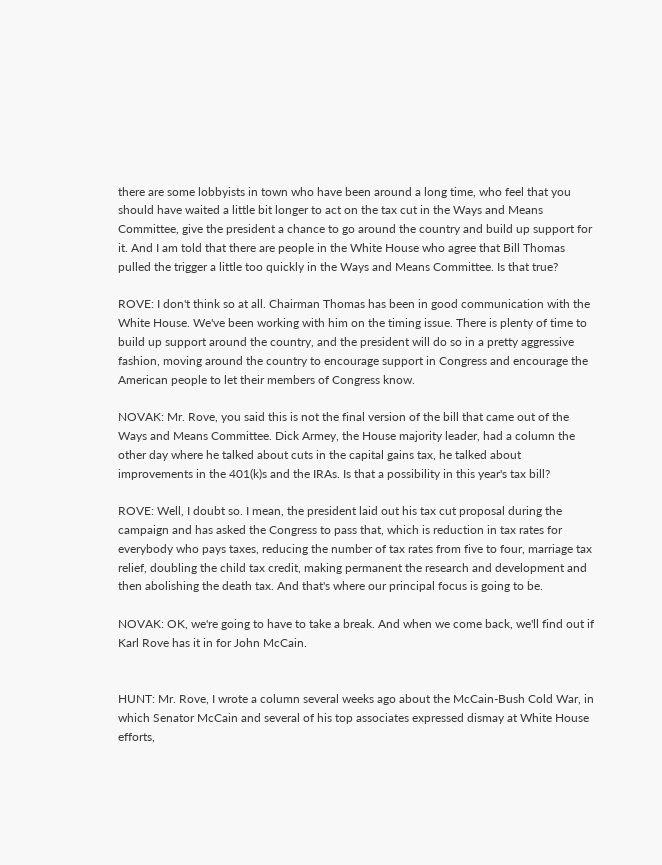there are some lobbyists in town who have been around a long time, who feel that you should have waited a little bit longer to act on the tax cut in the Ways and Means Committee, give the president a chance to go around the country and build up support for it. And I am told that there are people in the White House who agree that Bill Thomas pulled the trigger a little too quickly in the Ways and Means Committee. Is that true?

ROVE: I don't think so at all. Chairman Thomas has been in good communication with the White House. We've been working with him on the timing issue. There is plenty of time to build up support around the country, and the president will do so in a pretty aggressive fashion, moving around the country to encourage support in Congress and encourage the American people to let their members of Congress know.

NOVAK: Mr. Rove, you said this is not the final version of the bill that came out of the Ways and Means Committee. Dick Armey, the House majority leader, had a column the other day where he talked about cuts in the capital gains tax, he talked about improvements in the 401(k)s and the IRAs. Is that a possibility in this year's tax bill?

ROVE: Well, I doubt so. I mean, the president laid out his tax cut proposal during the campaign and has asked the Congress to pass that, which is reduction in tax rates for everybody who pays taxes, reducing the number of tax rates from five to four, marriage tax relief, doubling the child tax credit, making permanent the research and development and then abolishing the death tax. And that's where our principal focus is going to be.

NOVAK: OK, we're going to have to take a break. And when we come back, we'll find out if Karl Rove has it in for John McCain.


HUNT: Mr. Rove, I wrote a column several weeks ago about the McCain-Bush Cold War, in which Senator McCain and several of his top associates expressed dismay at White House efforts,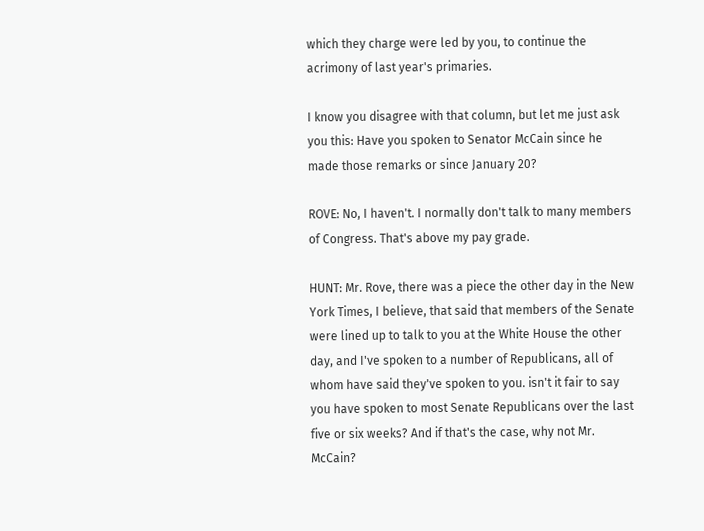which they charge were led by you, to continue the acrimony of last year's primaries.

I know you disagree with that column, but let me just ask you this: Have you spoken to Senator McCain since he made those remarks or since January 20?

ROVE: No, I haven't. I normally don't talk to many members of Congress. That's above my pay grade.

HUNT: Mr. Rove, there was a piece the other day in the New York Times, I believe, that said that members of the Senate were lined up to talk to you at the White House the other day, and I've spoken to a number of Republicans, all of whom have said they've spoken to you. isn't it fair to say you have spoken to most Senate Republicans over the last five or six weeks? And if that's the case, why not Mr. McCain?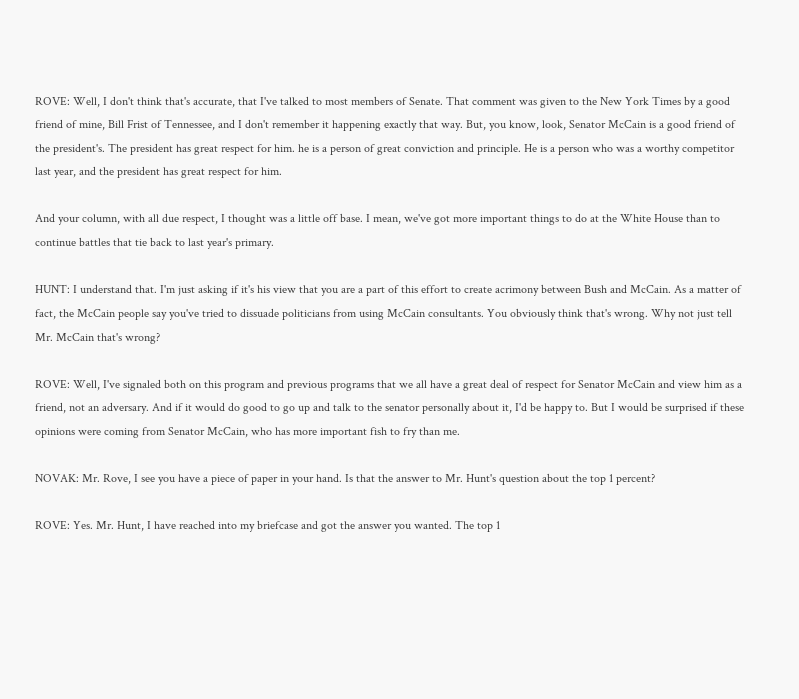ROVE: Well, I don't think that's accurate, that I've talked to most members of Senate. That comment was given to the New York Times by a good friend of mine, Bill Frist of Tennessee, and I don't remember it happening exactly that way. But, you know, look, Senator McCain is a good friend of the president's. The president has great respect for him. he is a person of great conviction and principle. He is a person who was a worthy competitor last year, and the president has great respect for him.

And your column, with all due respect, I thought was a little off base. I mean, we've got more important things to do at the White House than to continue battles that tie back to last year's primary.

HUNT: I understand that. I'm just asking if it's his view that you are a part of this effort to create acrimony between Bush and McCain. As a matter of fact, the McCain people say you've tried to dissuade politicians from using McCain consultants. You obviously think that's wrong. Why not just tell Mr. McCain that's wrong?

ROVE: Well, I've signaled both on this program and previous programs that we all have a great deal of respect for Senator McCain and view him as a friend, not an adversary. And if it would do good to go up and talk to the senator personally about it, I'd be happy to. But I would be surprised if these opinions were coming from Senator McCain, who has more important fish to fry than me.

NOVAK: Mr. Rove, I see you have a piece of paper in your hand. Is that the answer to Mr. Hunt's question about the top 1 percent?

ROVE: Yes. Mr. Hunt, I have reached into my briefcase and got the answer you wanted. The top 1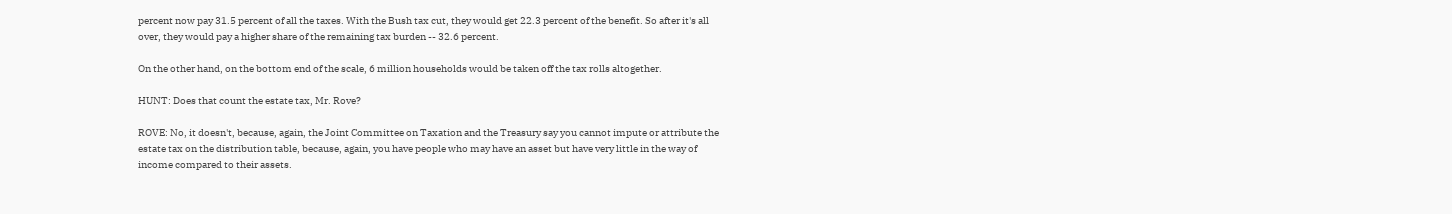percent now pay 31.5 percent of all the taxes. With the Bush tax cut, they would get 22.3 percent of the benefit. So after it's all over, they would pay a higher share of the remaining tax burden -- 32.6 percent.

On the other hand, on the bottom end of the scale, 6 million households would be taken off the tax rolls altogether.

HUNT: Does that count the estate tax, Mr. Rove?

ROVE: No, it doesn't, because, again, the Joint Committee on Taxation and the Treasury say you cannot impute or attribute the estate tax on the distribution table, because, again, you have people who may have an asset but have very little in the way of income compared to their assets.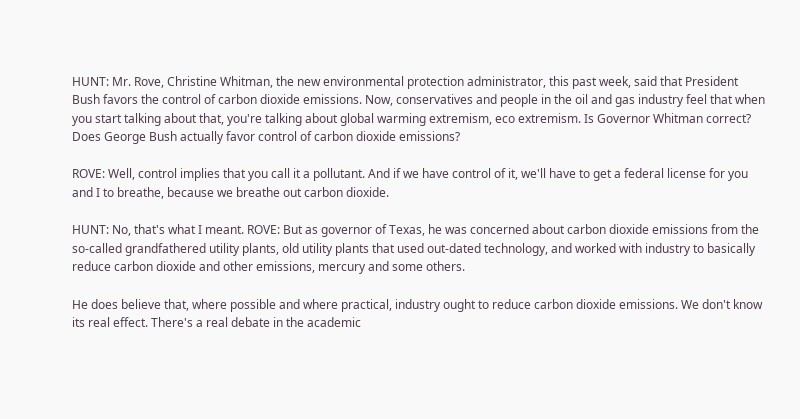HUNT: Mr. Rove, Christine Whitman, the new environmental protection administrator, this past week, said that President Bush favors the control of carbon dioxide emissions. Now, conservatives and people in the oil and gas industry feel that when you start talking about that, you're talking about global warming extremism, eco extremism. Is Governor Whitman correct? Does George Bush actually favor control of carbon dioxide emissions?

ROVE: Well, control implies that you call it a pollutant. And if we have control of it, we'll have to get a federal license for you and I to breathe, because we breathe out carbon dioxide.

HUNT: No, that's what I meant. ROVE: But as governor of Texas, he was concerned about carbon dioxide emissions from the so-called grandfathered utility plants, old utility plants that used out-dated technology, and worked with industry to basically reduce carbon dioxide and other emissions, mercury and some others.

He does believe that, where possible and where practical, industry ought to reduce carbon dioxide emissions. We don't know its real effect. There's a real debate in the academic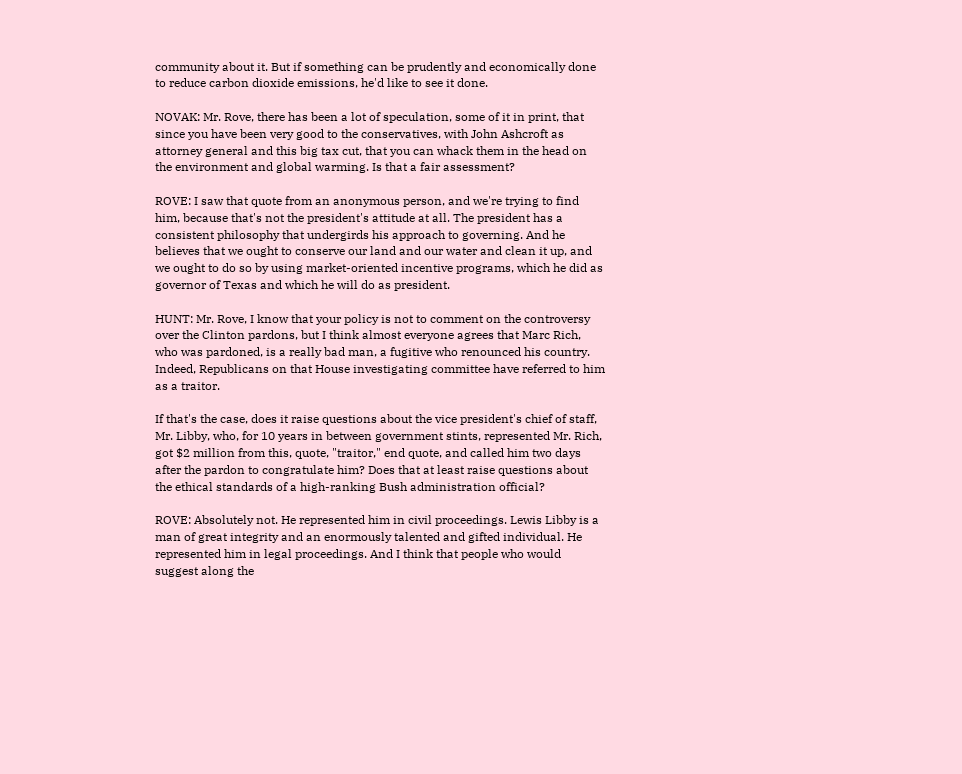community about it. But if something can be prudently and economically done to reduce carbon dioxide emissions, he'd like to see it done.

NOVAK: Mr. Rove, there has been a lot of speculation, some of it in print, that since you have been very good to the conservatives, with John Ashcroft as attorney general and this big tax cut, that you can whack them in the head on the environment and global warming. Is that a fair assessment?

ROVE: I saw that quote from an anonymous person, and we're trying to find him, because that's not the president's attitude at all. The president has a consistent philosophy that undergirds his approach to governing. And he believes that we ought to conserve our land and our water and clean it up, and we ought to do so by using market-oriented incentive programs, which he did as governor of Texas and which he will do as president.

HUNT: Mr. Rove, I know that your policy is not to comment on the controversy over the Clinton pardons, but I think almost everyone agrees that Marc Rich, who was pardoned, is a really bad man, a fugitive who renounced his country. Indeed, Republicans on that House investigating committee have referred to him as a traitor.

If that's the case, does it raise questions about the vice president's chief of staff, Mr. Libby, who, for 10 years in between government stints, represented Mr. Rich, got $2 million from this, quote, "traitor," end quote, and called him two days after the pardon to congratulate him? Does that at least raise questions about the ethical standards of a high-ranking Bush administration official?

ROVE: Absolutely not. He represented him in civil proceedings. Lewis Libby is a man of great integrity and an enormously talented and gifted individual. He represented him in legal proceedings. And I think that people who would suggest along the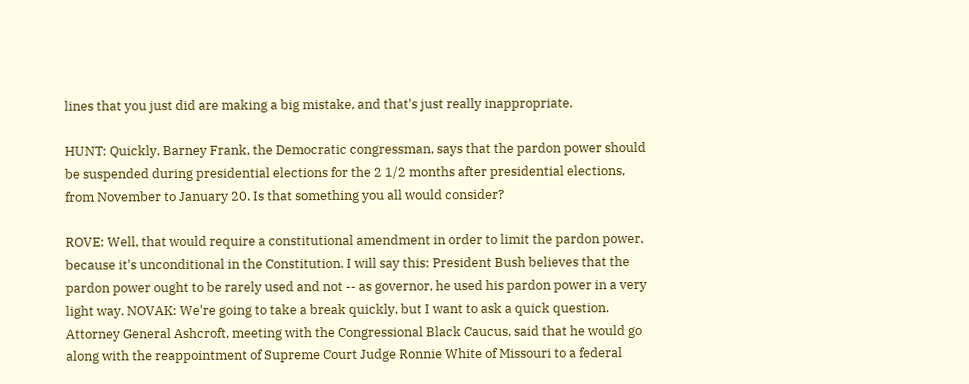lines that you just did are making a big mistake, and that's just really inappropriate.

HUNT: Quickly, Barney Frank, the Democratic congressman, says that the pardon power should be suspended during presidential elections for the 2 1/2 months after presidential elections, from November to January 20. Is that something you all would consider?

ROVE: Well, that would require a constitutional amendment in order to limit the pardon power, because it's unconditional in the Constitution. I will say this: President Bush believes that the pardon power ought to be rarely used and not -- as governor, he used his pardon power in a very light way. NOVAK: We're going to take a break quickly, but I want to ask a quick question. Attorney General Ashcroft, meeting with the Congressional Black Caucus, said that he would go along with the reappointment of Supreme Court Judge Ronnie White of Missouri to a federal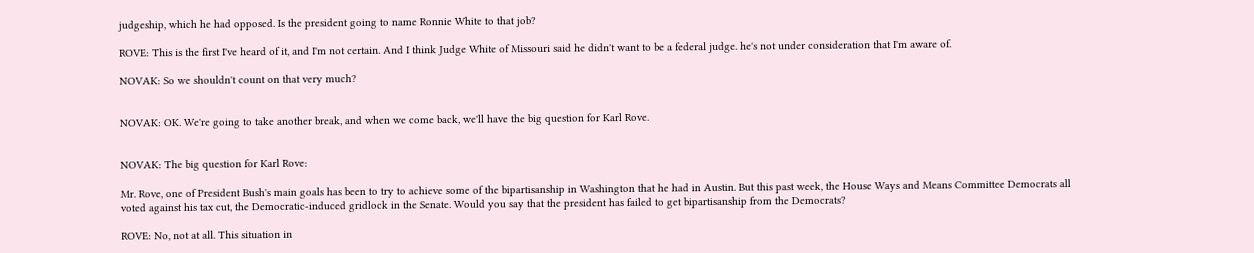judgeship, which he had opposed. Is the president going to name Ronnie White to that job?

ROVE: This is the first I've heard of it, and I'm not certain. And I think Judge White of Missouri said he didn't want to be a federal judge. he's not under consideration that I'm aware of.

NOVAK: So we shouldn't count on that very much?


NOVAK: OK. We're going to take another break, and when we come back, we'll have the big question for Karl Rove.


NOVAK: The big question for Karl Rove:

Mr. Rove, one of President Bush's main goals has been to try to achieve some of the bipartisanship in Washington that he had in Austin. But this past week, the House Ways and Means Committee Democrats all voted against his tax cut, the Democratic-induced gridlock in the Senate. Would you say that the president has failed to get bipartisanship from the Democrats?

ROVE: No, not at all. This situation in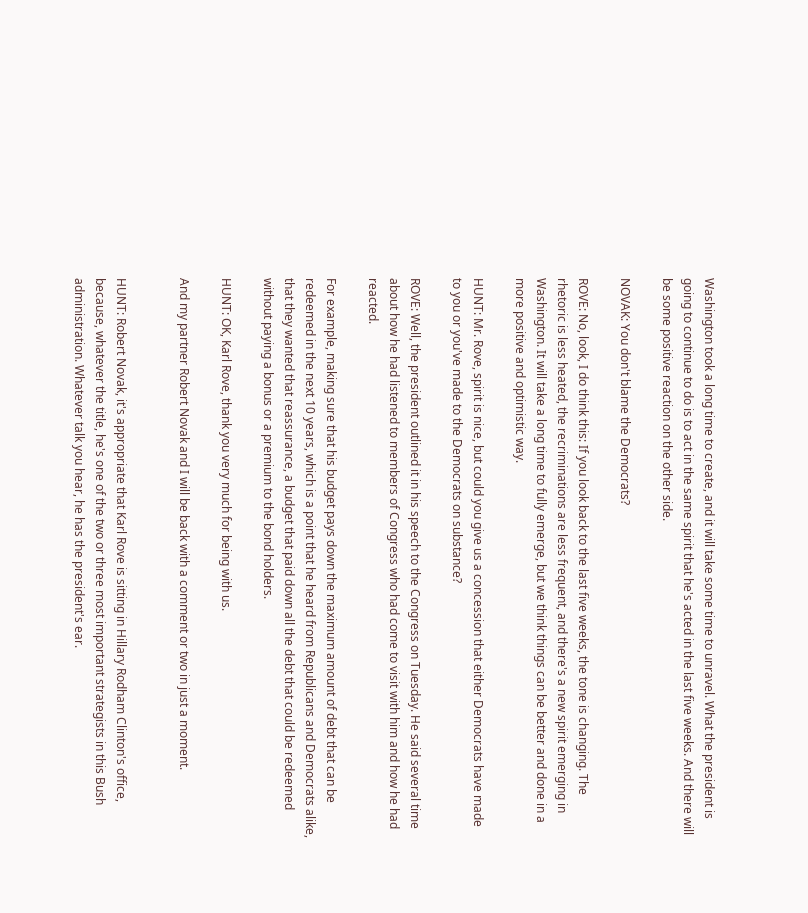Washington took a long time to create, and it will take some time to unravel. What the president is going to continue to do is to act in the same spirit that he's acted in the last five weeks. And there will be some positive reaction on the other side.

NOVAK: You don't blame the Democrats?

ROVE: No, look, I do think this: If you look back to the last five weeks, the tone is changing. The rhetoric is less heated, the recriminations are less frequent, and there's a new spirit emerging in Washington. It will take a long time to fully emerge, but we think things can be better and done in a more positive and optimistic way.

HUNT: Mr. Rove, spirit is nice, but could you give us a concession that either Democrats have made to you or you've made to the Democrats on substance?

ROVE: Well, the president outlined it in his speech to the Congress on Tuesday. He said several time about how he had listened to members of Congress who had come to visit with him and how he had reacted.

For example, making sure that his budget pays down the maximum amount of debt that can be redeemed in the next 10 years, which is a point that he heard from Republicans and Democrats alike, that they wanted that reassurance, a budget that paid down all the debt that could be redeemed without paying a bonus or a premium to the bond holders.

HUNT: OK, Karl Rove, thank you very much for being with us.

And my partner Robert Novak and I will be back with a comment or two in just a moment.


HUNT: Robert Novak, it's appropriate that Karl Rove is sitting in Hillary Rodham Clinton's office, because, whatever the title, he's one of the two or three most important strategists in this Bush administration. Whatever talk you hear, he has the president's ear.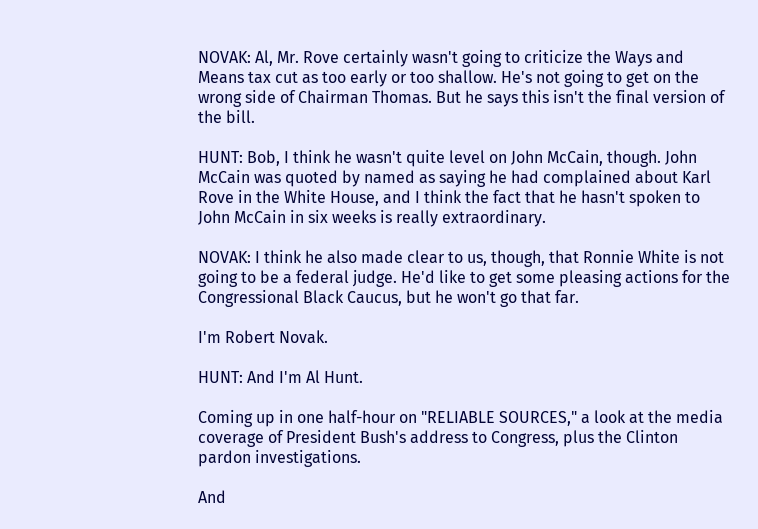NOVAK: Al, Mr. Rove certainly wasn't going to criticize the Ways and Means tax cut as too early or too shallow. He's not going to get on the wrong side of Chairman Thomas. But he says this isn't the final version of the bill.

HUNT: Bob, I think he wasn't quite level on John McCain, though. John McCain was quoted by named as saying he had complained about Karl Rove in the White House, and I think the fact that he hasn't spoken to John McCain in six weeks is really extraordinary.

NOVAK: I think he also made clear to us, though, that Ronnie White is not going to be a federal judge. He'd like to get some pleasing actions for the Congressional Black Caucus, but he won't go that far.

I'm Robert Novak.

HUNT: And I'm Al Hunt.

Coming up in one half-hour on "RELIABLE SOURCES," a look at the media coverage of President Bush's address to Congress, plus the Clinton pardon investigations.

And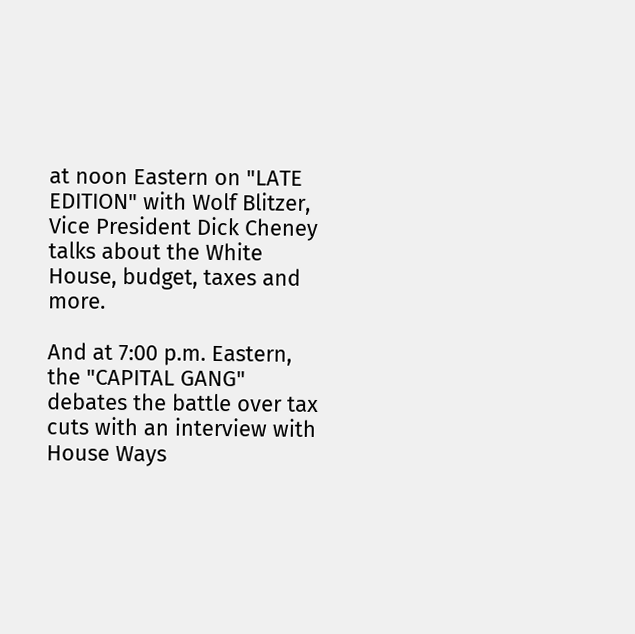at noon Eastern on "LATE EDITION" with Wolf Blitzer, Vice President Dick Cheney talks about the White House, budget, taxes and more.

And at 7:00 p.m. Eastern, the "CAPITAL GANG" debates the battle over tax cuts with an interview with House Ways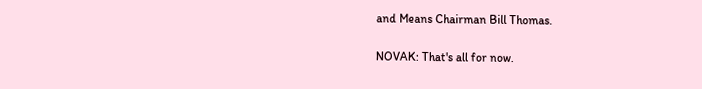and Means Chairman Bill Thomas.

NOVAK: That's all for now.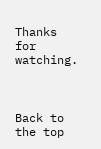Thanks for watching.



Back to the top